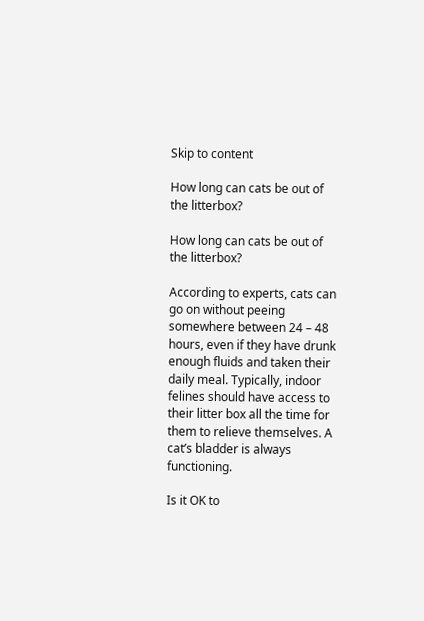Skip to content

How long can cats be out of the litterbox?

How long can cats be out of the litterbox?

According to experts, cats can go on without peeing somewhere between 24 – 48 hours, even if they have drunk enough fluids and taken their daily meal. Typically, indoor felines should have access to their litter box all the time for them to relieve themselves. A cat’s bladder is always functioning.

Is it OK to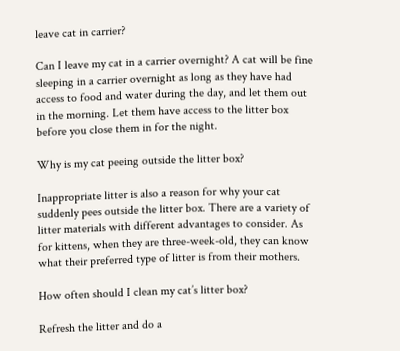leave cat in carrier?

Can I leave my cat in a carrier overnight? A cat will be fine sleeping in a carrier overnight as long as they have had access to food and water during the day, and let them out in the morning. Let them have access to the litter box before you close them in for the night.

Why is my cat peeing outside the litter box?

Inappropriate litter is also a reason for why your cat suddenly pees outside the litter box. There are a variety of litter materials with different advantages to consider. As for kittens, when they are three-week-old, they can know what their preferred type of litter is from their mothers.

How often should I clean my cat’s litter box?

Refresh the litter and do a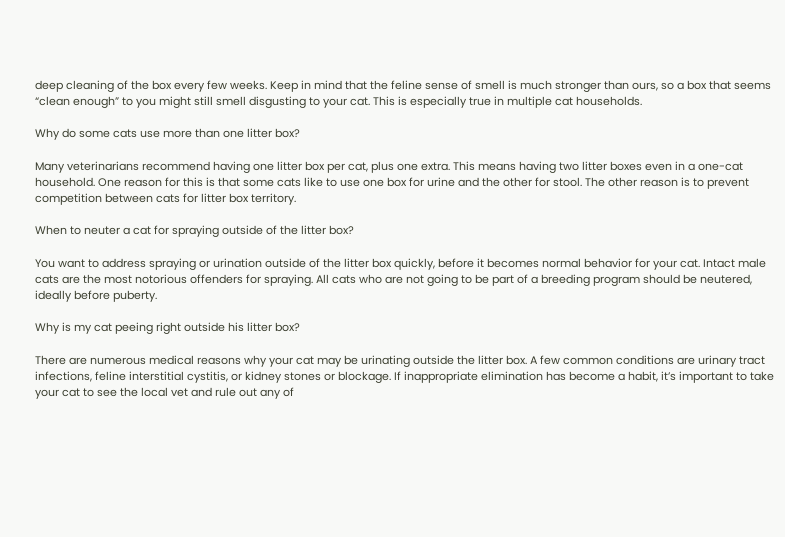deep cleaning of the box every few weeks. Keep in mind that the feline sense of smell is much stronger than ours, so a box that seems “clean enough” to you might still smell disgusting to your cat. This is especially true in multiple cat households.

Why do some cats use more than one litter box?

Many veterinarians recommend having one litter box per cat, plus one extra. This means having two litter boxes even in a one-cat household. One reason for this is that some cats like to use one box for urine and the other for stool. The other reason is to prevent competition between cats for litter box territory.

When to neuter a cat for spraying outside of the litter box?

You want to address spraying or urination outside of the litter box quickly, before it becomes normal behavior for your cat. Intact male cats are the most notorious offenders for spraying. All cats who are not going to be part of a breeding program should be neutered, ideally before puberty.

Why is my cat peeing right outside his litter box?

There are numerous medical reasons why your cat may be urinating outside the litter box. A few common conditions are urinary tract infections, feline interstitial cystitis, or kidney stones or blockage. If inappropriate elimination has become a habit, it’s important to take your cat to see the local vet and rule out any of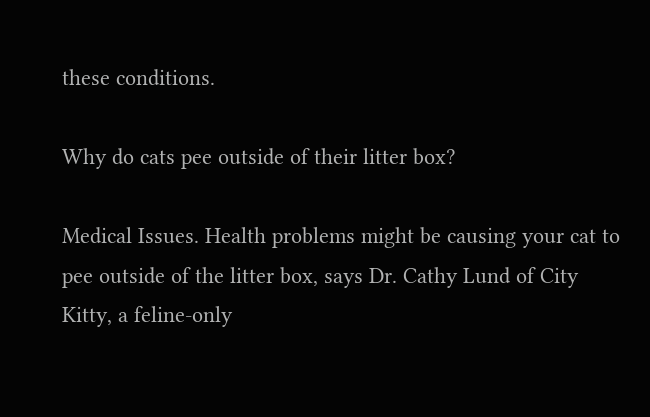these conditions.

Why do cats pee outside of their litter box?

Medical Issues. Health problems might be causing your cat to pee outside of the litter box, says Dr. Cathy Lund of City Kitty, a feline-only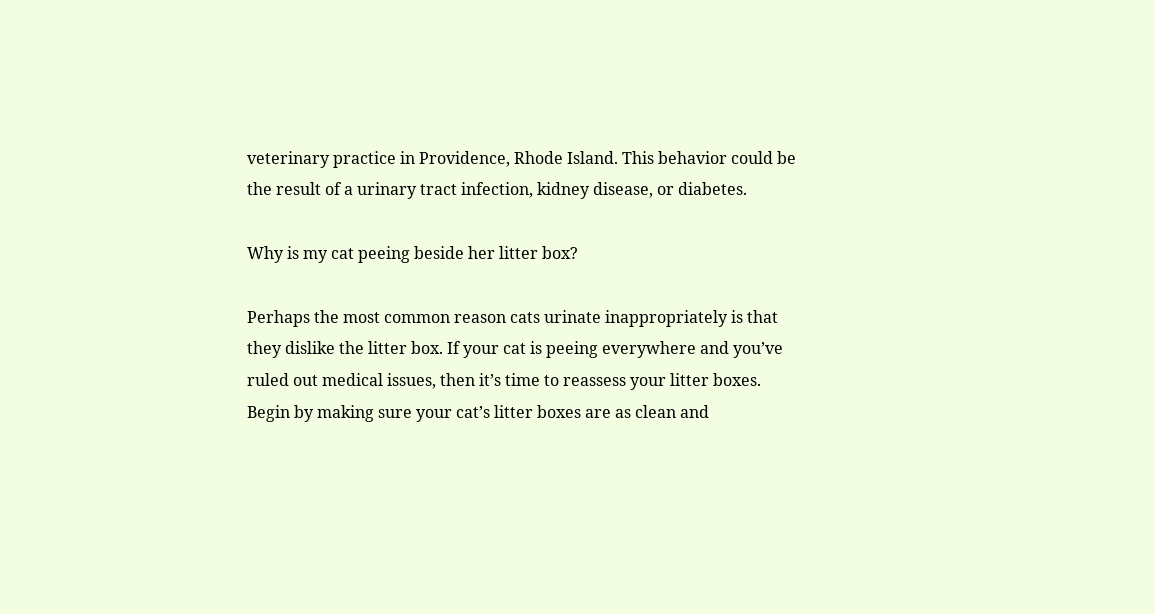veterinary practice in Providence, Rhode Island. This behavior could be the result of a urinary tract infection, kidney disease, or diabetes.

Why is my cat peeing beside her litter box?

Perhaps the most common reason cats urinate inappropriately is that they dislike the litter box. If your cat is peeing everywhere and you’ve ruled out medical issues, then it’s time to reassess your litter boxes. Begin by making sure your cat’s litter boxes are as clean and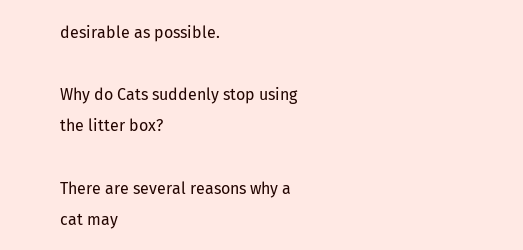desirable as possible.

Why do Cats suddenly stop using the litter box?

There are several reasons why a cat may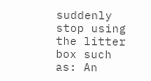suddenly stop using the litter box such as: An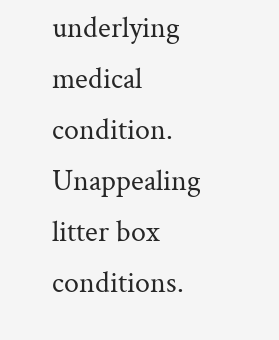underlying medical condition. Unappealing litter box conditions.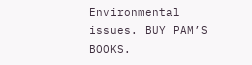Environmental issues. BUY PAM’S BOOKS.